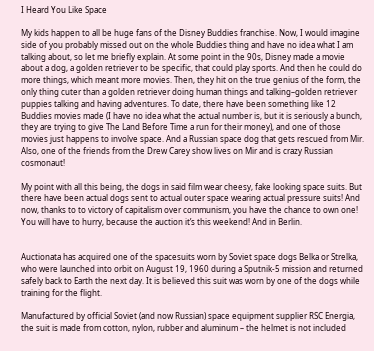I Heard You Like Space

My kids happen to all be huge fans of the Disney Buddies franchise. Now, I would imagine side of you probably missed out on the whole Buddies thing and have no idea what I am talking about, so let me briefly explain. At some point in the 90s, Disney made a movie about a dog, a golden retriever to be specific, that could play sports. And then he could do more things, which meant more movies. Then, they hit on the true genius of the form, the only thing cuter than a golden retriever doing human things and talking–golden retriever puppies talking and having adventures. To date, there have been something like 12 Buddies movies made (I have no idea what the actual number is, but it is seriously a bunch, they are trying to give The Land Before Time a run for their money), and one of those movies just happens to involve space. And a Russian space dog that gets rescued from Mir. Also, one of the friends from the Drew Carey show lives on Mir and is crazy Russian cosmonaut!

My point with all this being, the dogs in said film wear cheesy, fake looking space suits. But there have been actual dogs sent to actual outer space wearing actual pressure suits! And now, thanks to to victory of capitalism over communism, you have the chance to own one! You will have to hurry, because the auction it’s this weekend! And in Berlin.


Auctionata has acquired one of the spacesuits worn by Soviet space dogs Belka or Strelka, who were launched into orbit on August 19, 1960 during a Sputnik-5 mission and returned safely back to Earth the next day. It is believed this suit was worn by one of the dogs while training for the flight.

Manufactured by official Soviet (and now Russian) space equipment supplier RSC Energia, the suit is made from cotton, nylon, rubber and aluminum – the helmet is not included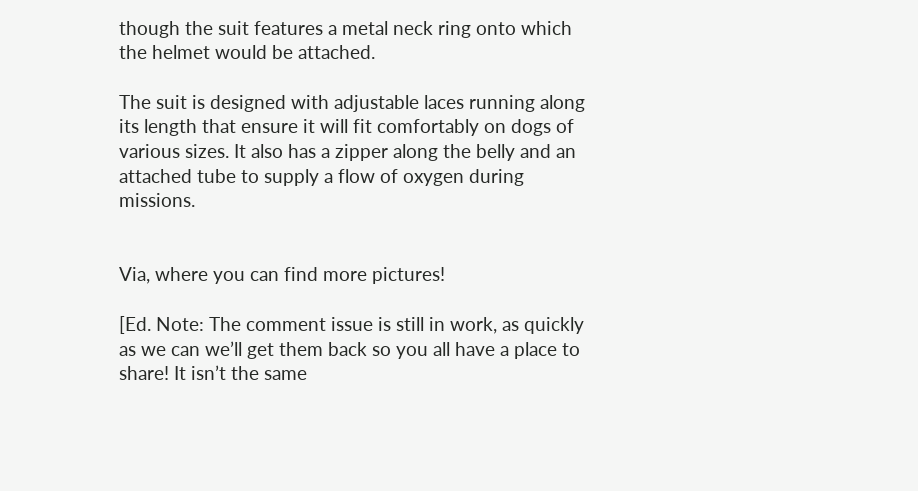though the suit features a metal neck ring onto which the helmet would be attached.

The suit is designed with adjustable laces running along its length that ensure it will fit comfortably on dogs of various sizes. It also has a zipper along the belly and an attached tube to supply a flow of oxygen during missions.


Via, where you can find more pictures!

[Ed. Note: The comment issue is still in work, as quickly as we can we’ll get them back so you all have a place to share! It isn’t the same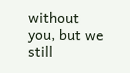without you, but we still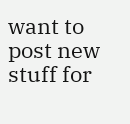want to post new stuff for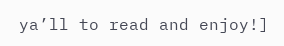ya’ll to read and enjoy!]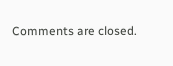Comments are closed.